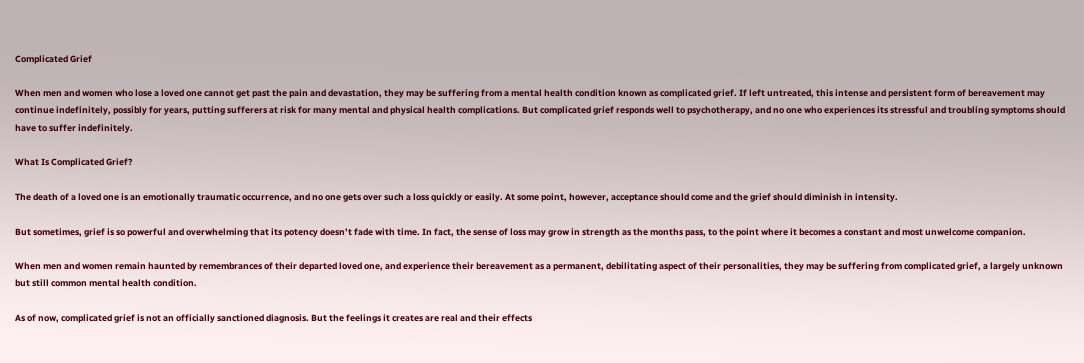Complicated Grief

When men and women who lose a loved one cannot get past the pain and devastation, they may be suffering from a mental health condition known as complicated grief. If left untreated, this intense and persistent form of bereavement may continue indefinitely, possibly for years, putting sufferers at risk for many mental and physical health complications. But complicated grief responds well to psychotherapy, and no one who experiences its stressful and troubling symptoms should have to suffer indefinitely.

What Is Complicated Grief?

The death of a loved one is an emotionally traumatic occurrence, and no one gets over such a loss quickly or easily. At some point, however, acceptance should come and the grief should diminish in intensity.

But sometimes, grief is so powerful and overwhelming that its potency doesn’t fade with time. In fact, the sense of loss may grow in strength as the months pass, to the point where it becomes a constant and most unwelcome companion.

When men and women remain haunted by remembrances of their departed loved one, and experience their bereavement as a permanent, debilitating aspect of their personalities, they may be suffering from complicated grief, a largely unknown but still common mental health condition.

As of now, complicated grief is not an officially sanctioned diagnosis. But the feelings it creates are real and their effects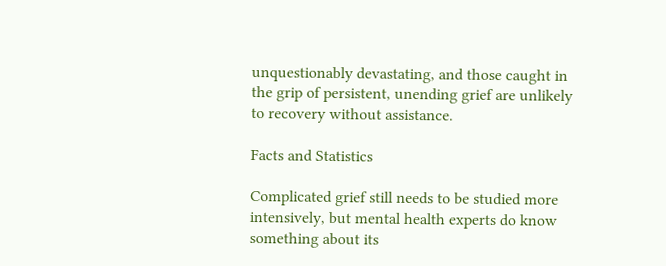unquestionably devastating, and those caught in the grip of persistent, unending grief are unlikely to recovery without assistance.

Facts and Statistics

Complicated grief still needs to be studied more intensively, but mental health experts do know something about its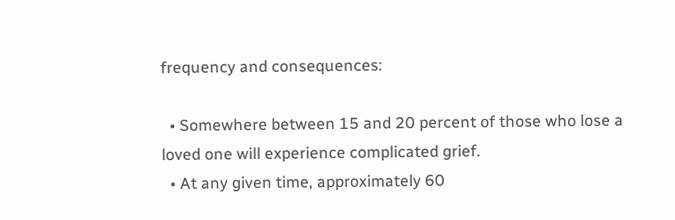frequency and consequences:

  • Somewhere between 15 and 20 percent of those who lose a loved one will experience complicated grief.
  • At any given time, approximately 60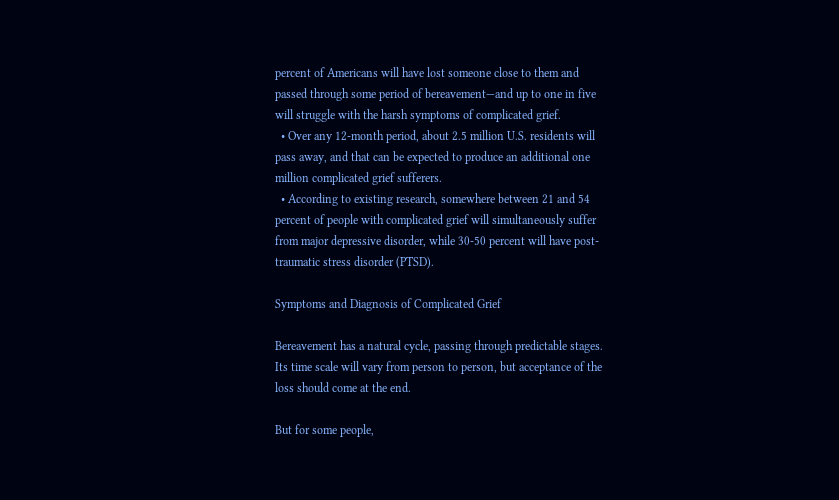percent of Americans will have lost someone close to them and passed through some period of bereavement—and up to one in five will struggle with the harsh symptoms of complicated grief.
  • Over any 12-month period, about 2.5 million U.S. residents will pass away, and that can be expected to produce an additional one million complicated grief sufferers.
  • According to existing research, somewhere between 21 and 54 percent of people with complicated grief will simultaneously suffer from major depressive disorder, while 30-50 percent will have post-traumatic stress disorder (PTSD).

Symptoms and Diagnosis of Complicated Grief

Bereavement has a natural cycle, passing through predictable stages. Its time scale will vary from person to person, but acceptance of the loss should come at the end.

But for some people,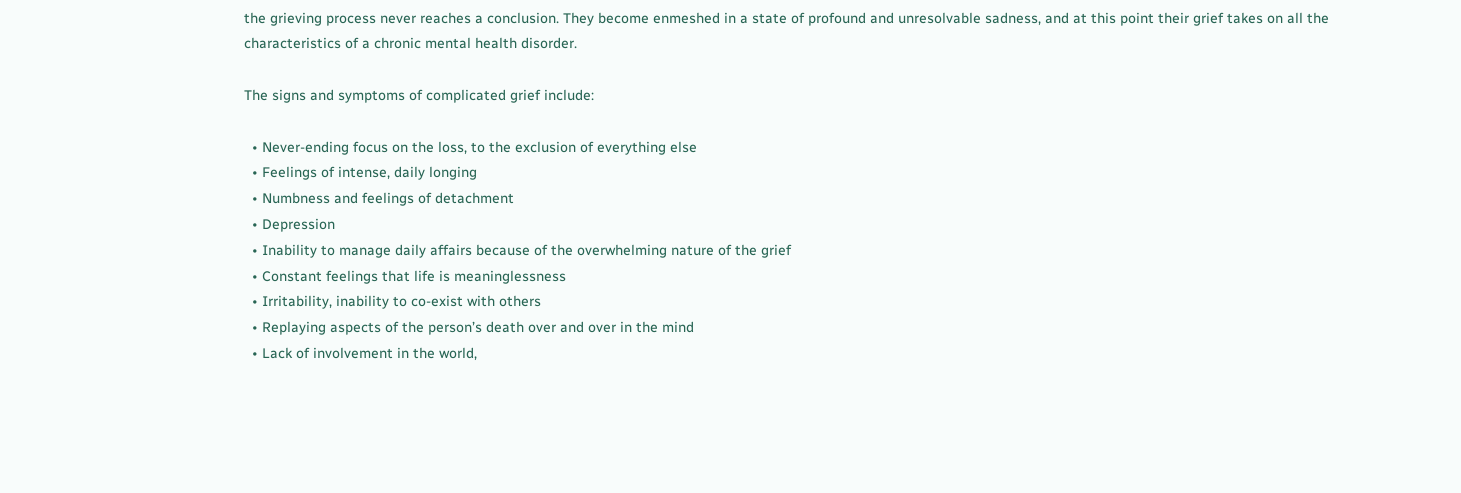the grieving process never reaches a conclusion. They become enmeshed in a state of profound and unresolvable sadness, and at this point their grief takes on all the characteristics of a chronic mental health disorder.

The signs and symptoms of complicated grief include:

  • Never-ending focus on the loss, to the exclusion of everything else
  • Feelings of intense, daily longing
  • Numbness and feelings of detachment
  • Depression
  • Inability to manage daily affairs because of the overwhelming nature of the grief
  • Constant feelings that life is meaninglessness
  • Irritability, inability to co-exist with others
  • Replaying aspects of the person’s death over and over in the mind
  • Lack of involvement in the world,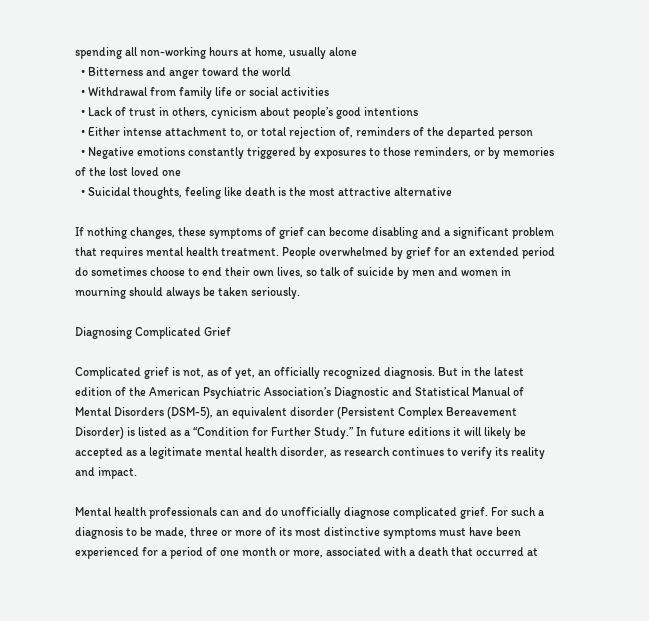spending all non-working hours at home, usually alone
  • Bitterness and anger toward the world
  • Withdrawal from family life or social activities
  • Lack of trust in others, cynicism about people’s good intentions
  • Either intense attachment to, or total rejection of, reminders of the departed person
  • Negative emotions constantly triggered by exposures to those reminders, or by memories of the lost loved one
  • Suicidal thoughts, feeling like death is the most attractive alternative

If nothing changes, these symptoms of grief can become disabling and a significant problem that requires mental health treatment. People overwhelmed by grief for an extended period do sometimes choose to end their own lives, so talk of suicide by men and women in mourning should always be taken seriously.

Diagnosing Complicated Grief

Complicated grief is not, as of yet, an officially recognized diagnosis. But in the latest edition of the American Psychiatric Association’s Diagnostic and Statistical Manual of Mental Disorders (DSM-5), an equivalent disorder (Persistent Complex Bereavement Disorder) is listed as a “Condition for Further Study.” In future editions it will likely be accepted as a legitimate mental health disorder, as research continues to verify its reality and impact.

Mental health professionals can and do unofficially diagnose complicated grief. For such a diagnosis to be made, three or more of its most distinctive symptoms must have been experienced for a period of one month or more, associated with a death that occurred at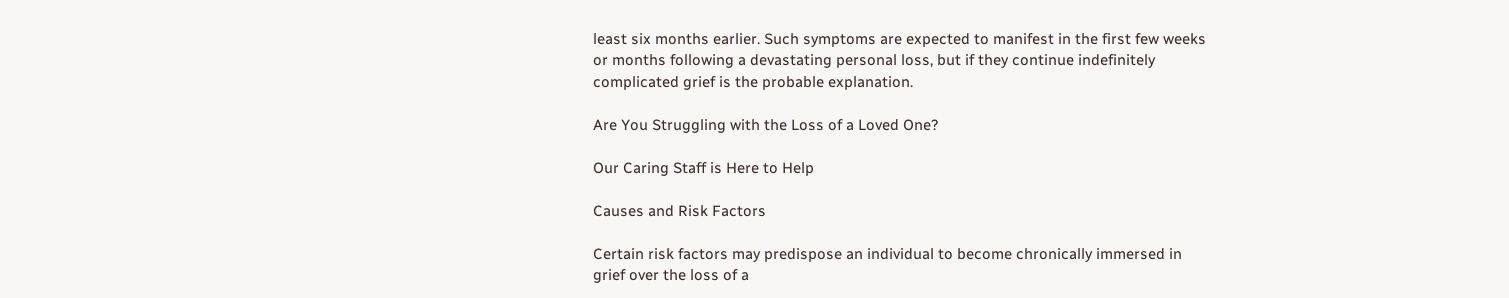least six months earlier. Such symptoms are expected to manifest in the first few weeks or months following a devastating personal loss, but if they continue indefinitely complicated grief is the probable explanation.

Are You Struggling with the Loss of a Loved One?

Our Caring Staff is Here to Help

Causes and Risk Factors

Certain risk factors may predispose an individual to become chronically immersed in grief over the loss of a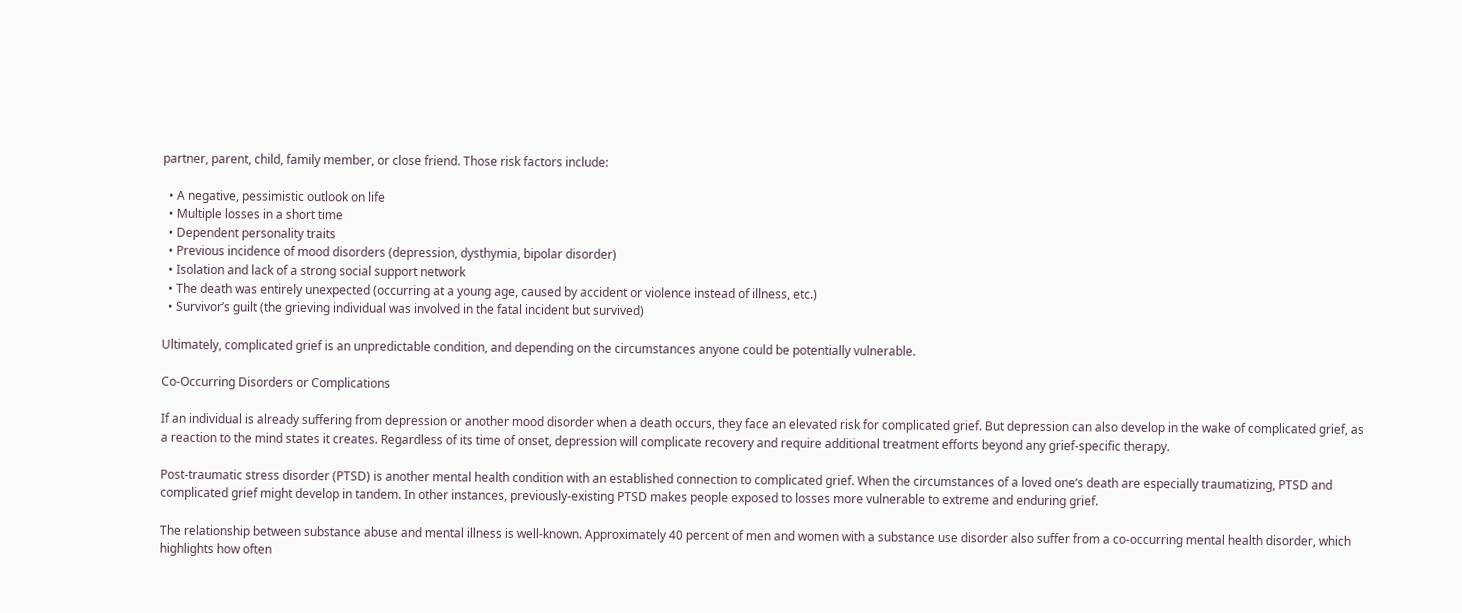partner, parent, child, family member, or close friend. Those risk factors include:

  • A negative, pessimistic outlook on life
  • Multiple losses in a short time
  • Dependent personality traits
  • Previous incidence of mood disorders (depression, dysthymia, bipolar disorder)
  • Isolation and lack of a strong social support network
  • The death was entirely unexpected (occurring at a young age, caused by accident or violence instead of illness, etc.)
  • Survivor’s guilt (the grieving individual was involved in the fatal incident but survived)

Ultimately, complicated grief is an unpredictable condition, and depending on the circumstances anyone could be potentially vulnerable.

Co-Occurring Disorders or Complications

If an individual is already suffering from depression or another mood disorder when a death occurs, they face an elevated risk for complicated grief. But depression can also develop in the wake of complicated grief, as a reaction to the mind states it creates. Regardless of its time of onset, depression will complicate recovery and require additional treatment efforts beyond any grief-specific therapy.

Post-traumatic stress disorder (PTSD) is another mental health condition with an established connection to complicated grief. When the circumstances of a loved one’s death are especially traumatizing, PTSD and complicated grief might develop in tandem. In other instances, previously-existing PTSD makes people exposed to losses more vulnerable to extreme and enduring grief.

The relationship between substance abuse and mental illness is well-known. Approximately 40 percent of men and women with a substance use disorder also suffer from a co-occurring mental health disorder, which highlights how often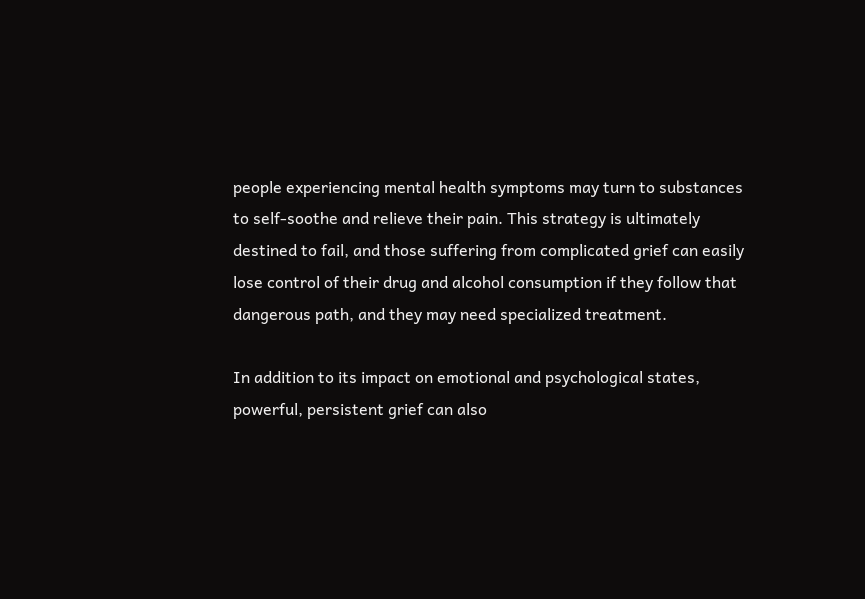people experiencing mental health symptoms may turn to substances to self-soothe and relieve their pain. This strategy is ultimately destined to fail, and those suffering from complicated grief can easily lose control of their drug and alcohol consumption if they follow that dangerous path, and they may need specialized treatment.

In addition to its impact on emotional and psychological states, powerful, persistent grief can also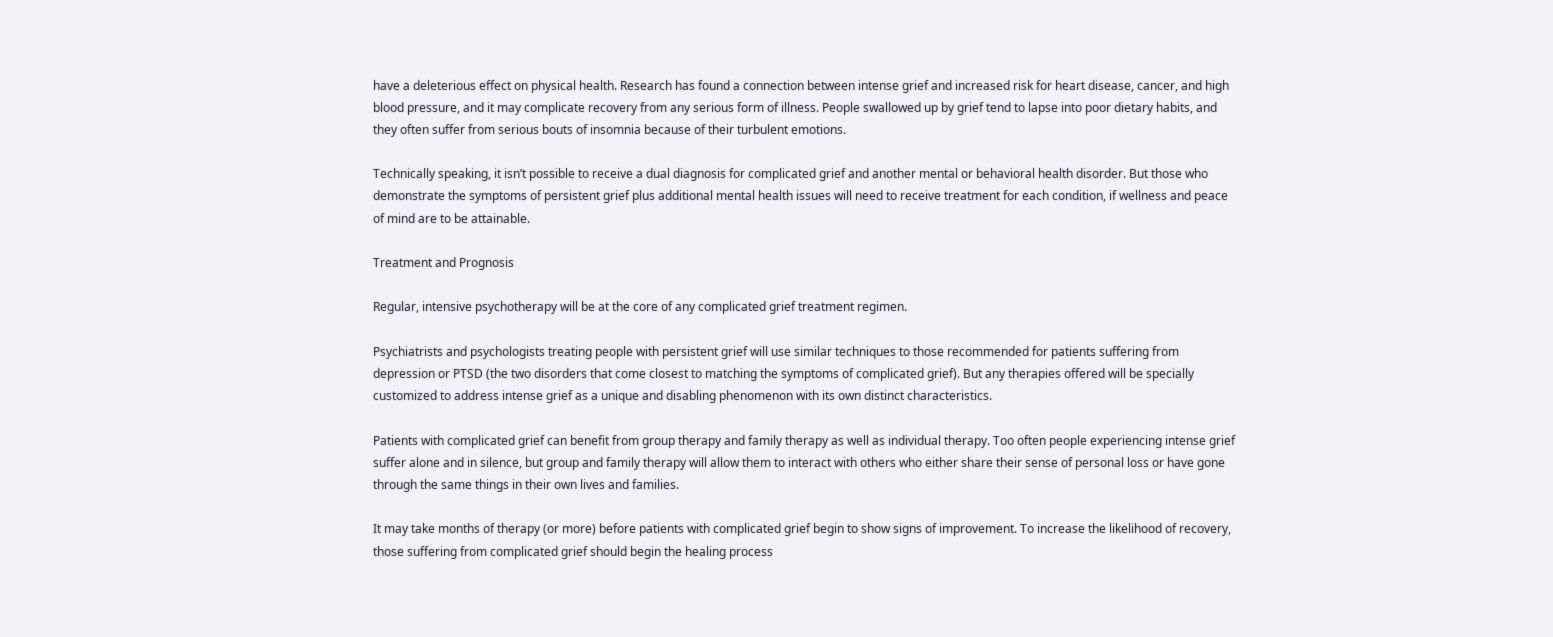have a deleterious effect on physical health. Research has found a connection between intense grief and increased risk for heart disease, cancer, and high blood pressure, and it may complicate recovery from any serious form of illness. People swallowed up by grief tend to lapse into poor dietary habits, and they often suffer from serious bouts of insomnia because of their turbulent emotions.

Technically speaking, it isn’t possible to receive a dual diagnosis for complicated grief and another mental or behavioral health disorder. But those who demonstrate the symptoms of persistent grief plus additional mental health issues will need to receive treatment for each condition, if wellness and peace of mind are to be attainable.

Treatment and Prognosis

Regular, intensive psychotherapy will be at the core of any complicated grief treatment regimen.

Psychiatrists and psychologists treating people with persistent grief will use similar techniques to those recommended for patients suffering from depression or PTSD (the two disorders that come closest to matching the symptoms of complicated grief). But any therapies offered will be specially customized to address intense grief as a unique and disabling phenomenon with its own distinct characteristics.

Patients with complicated grief can benefit from group therapy and family therapy as well as individual therapy. Too often people experiencing intense grief suffer alone and in silence, but group and family therapy will allow them to interact with others who either share their sense of personal loss or have gone through the same things in their own lives and families.

It may take months of therapy (or more) before patients with complicated grief begin to show signs of improvement. To increase the likelihood of recovery, those suffering from complicated grief should begin the healing process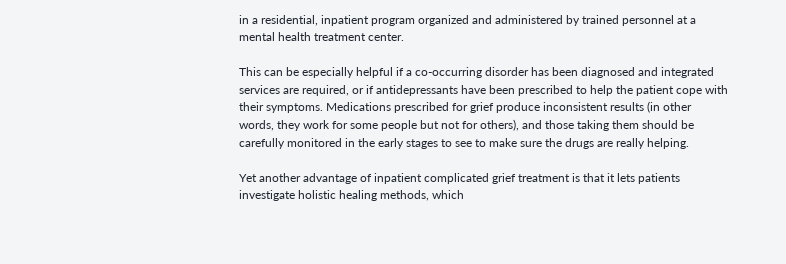in a residential, inpatient program organized and administered by trained personnel at a mental health treatment center.

This can be especially helpful if a co-occurring disorder has been diagnosed and integrated services are required, or if antidepressants have been prescribed to help the patient cope with their symptoms. Medications prescribed for grief produce inconsistent results (in other words, they work for some people but not for others), and those taking them should be carefully monitored in the early stages to see to make sure the drugs are really helping.

Yet another advantage of inpatient complicated grief treatment is that it lets patients investigate holistic healing methods, which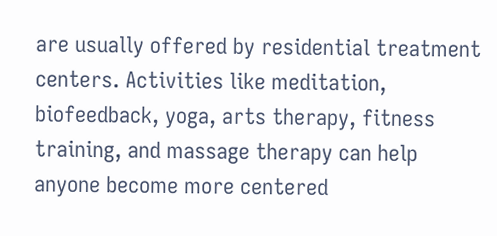are usually offered by residential treatment centers. Activities like meditation, biofeedback, yoga, arts therapy, fitness training, and massage therapy can help anyone become more centered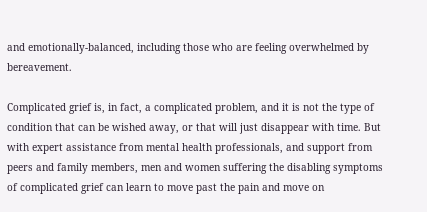and emotionally-balanced, including those who are feeling overwhelmed by bereavement.

Complicated grief is, in fact, a complicated problem, and it is not the type of condition that can be wished away, or that will just disappear with time. But with expert assistance from mental health professionals, and support from peers and family members, men and women suffering the disabling symptoms of complicated grief can learn to move past the pain and move on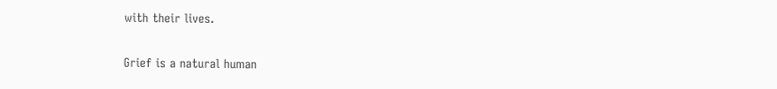with their lives.

Grief is a natural human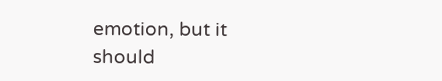emotion, but it should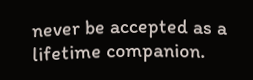never be accepted as a lifetime companion.